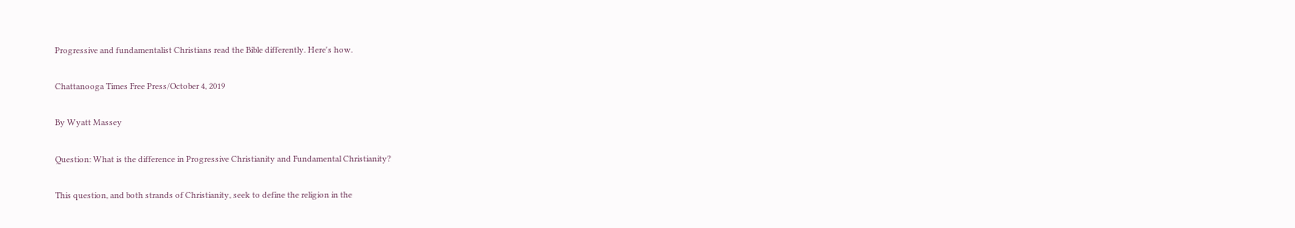Progressive and fundamentalist Christians read the Bible differently. Here's how.

Chattanooga Times Free Press/October 4, 2019

By Wyatt Massey

Question: What is the difference in Progressive Christianity and Fundamental Christianity?

This question, and both strands of Christianity, seek to define the religion in the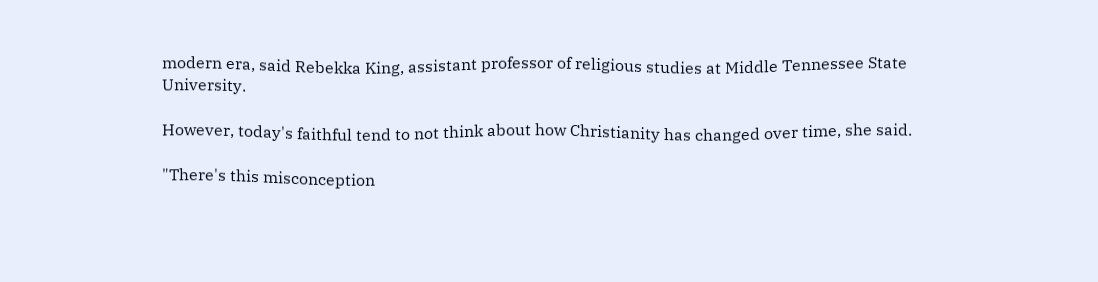modern era, said Rebekka King, assistant professor of religious studies at Middle Tennessee State University.

However, today's faithful tend to not think about how Christianity has changed over time, she said.

"There's this misconception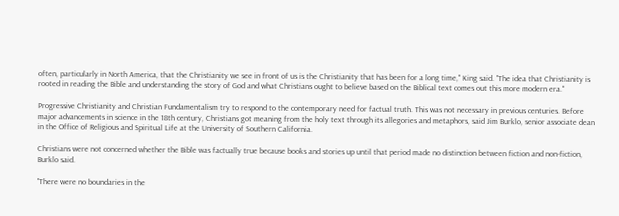often, particularly in North America, that the Christianity we see in front of us is the Christianity that has been for a long time," King said. "The idea that Christianity is rooted in reading the Bible and understanding the story of God and what Christians ought to believe based on the Biblical text comes out this more modern era."

Progressive Christianity and Christian Fundamentalism try to respond to the contemporary need for factual truth. This was not necessary in previous centuries. Before major advancements in science in the 18th century, Christians got meaning from the holy text through its allegories and metaphors, said Jim Burklo, senior associate dean in the Office of Religious and Spiritual Life at the University of Southern California.

Christians were not concerned whether the Bible was factually true because books and stories up until that period made no distinction between fiction and non-fiction, Burklo said.

"There were no boundaries in the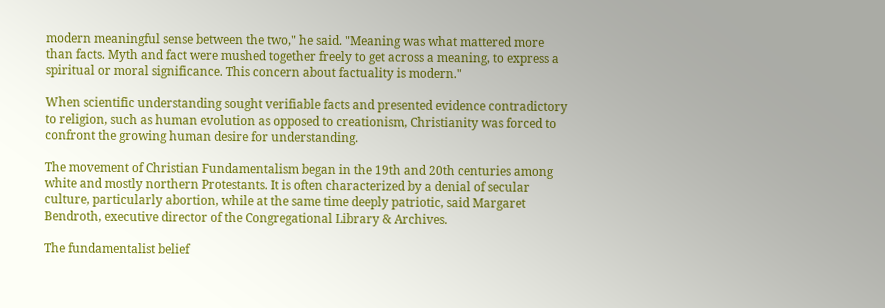modern meaningful sense between the two," he said. "Meaning was what mattered more than facts. Myth and fact were mushed together freely to get across a meaning, to express a spiritual or moral significance. This concern about factuality is modern."

When scientific understanding sought verifiable facts and presented evidence contradictory to religion, such as human evolution as opposed to creationism, Christianity was forced to confront the growing human desire for understanding.

The movement of Christian Fundamentalism began in the 19th and 20th centuries among white and mostly northern Protestants. It is often characterized by a denial of secular culture, particularly abortion, while at the same time deeply patriotic, said Margaret Bendroth, executive director of the Congregational Library & Archives.

The fundamentalist belief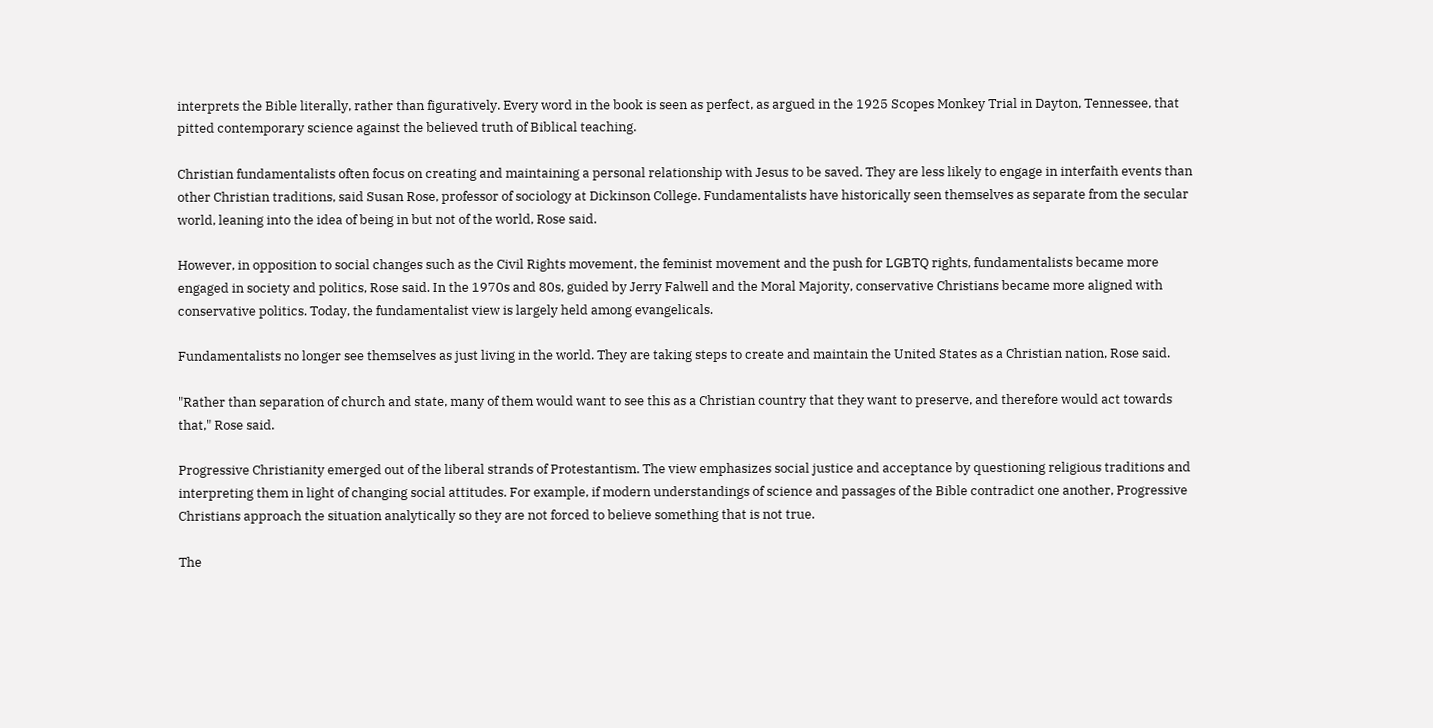interprets the Bible literally, rather than figuratively. Every word in the book is seen as perfect, as argued in the 1925 Scopes Monkey Trial in Dayton, Tennessee, that pitted contemporary science against the believed truth of Biblical teaching.

Christian fundamentalists often focus on creating and maintaining a personal relationship with Jesus to be saved. They are less likely to engage in interfaith events than other Christian traditions, said Susan Rose, professor of sociology at Dickinson College. Fundamentalists have historically seen themselves as separate from the secular world, leaning into the idea of being in but not of the world, Rose said.

However, in opposition to social changes such as the Civil Rights movement, the feminist movement and the push for LGBTQ rights, fundamentalists became more engaged in society and politics, Rose said. In the 1970s and 80s, guided by Jerry Falwell and the Moral Majority, conservative Christians became more aligned with conservative politics. Today, the fundamentalist view is largely held among evangelicals.

Fundamentalists no longer see themselves as just living in the world. They are taking steps to create and maintain the United States as a Christian nation, Rose said.

"Rather than separation of church and state, many of them would want to see this as a Christian country that they want to preserve, and therefore would act towards that," Rose said.

Progressive Christianity emerged out of the liberal strands of Protestantism. The view emphasizes social justice and acceptance by questioning religious traditions and interpreting them in light of changing social attitudes. For example, if modern understandings of science and passages of the Bible contradict one another, Progressive Christians approach the situation analytically so they are not forced to believe something that is not true.

The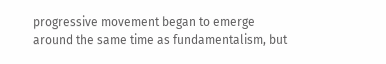progressive movement began to emerge around the same time as fundamentalism, but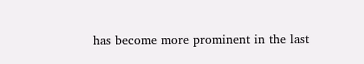has become more prominent in the last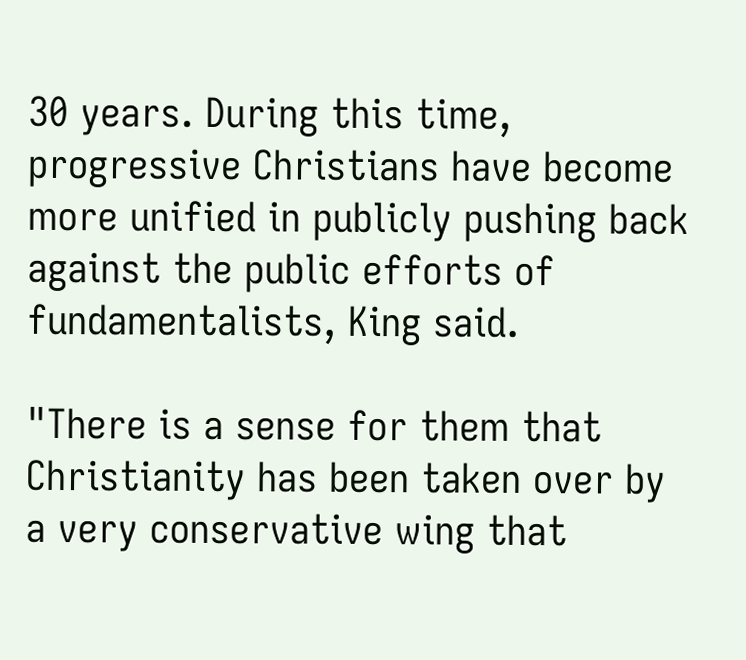30 years. During this time, progressive Christians have become more unified in publicly pushing back against the public efforts of fundamentalists, King said.

"There is a sense for them that Christianity has been taken over by a very conservative wing that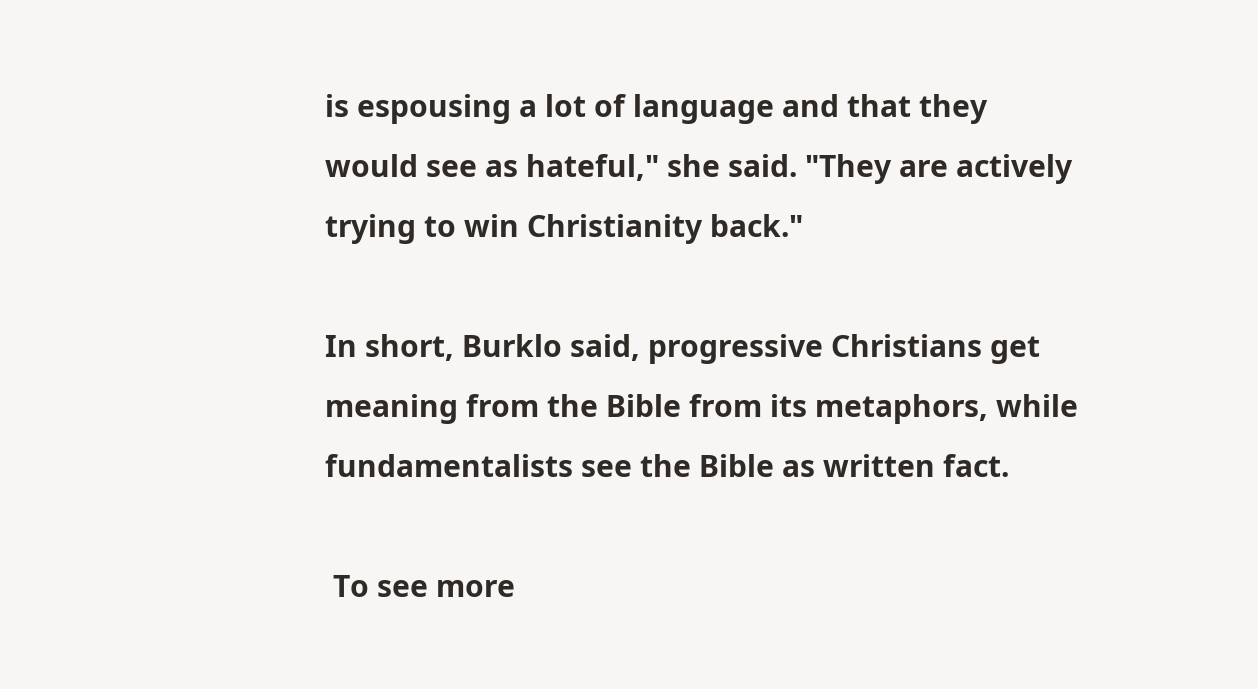is espousing a lot of language and that they would see as hateful," she said. "They are actively trying to win Christianity back."

In short, Burklo said, progressive Christians get meaning from the Bible from its metaphors, while fundamentalists see the Bible as written fact.

 To see more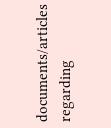documents/articles regarding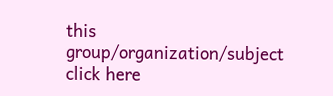this group/organization/subject click here